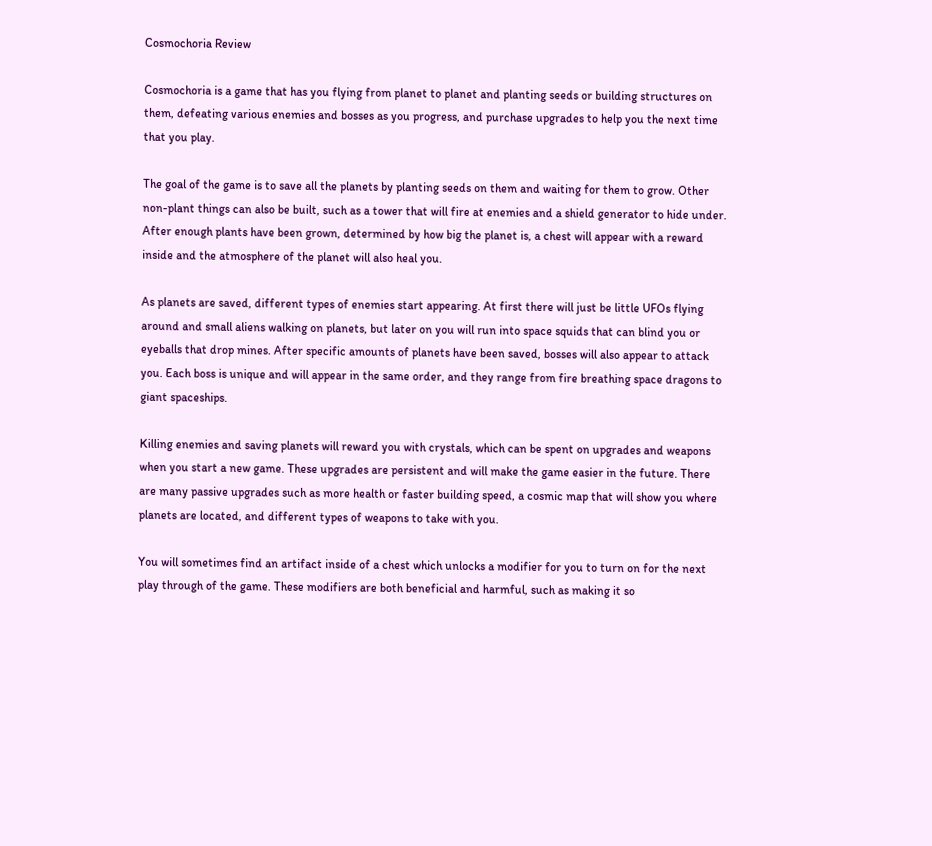Cosmochoria Review

Cosmochoria is a game that has you flying from planet to planet and planting seeds or building structures on them, defeating various enemies and bosses as you progress, and purchase upgrades to help you the next time that you play.

The goal of the game is to save all the planets by planting seeds on them and waiting for them to grow. Other non-plant things can also be built, such as a tower that will fire at enemies and a shield generator to hide under. After enough plants have been grown, determined by how big the planet is, a chest will appear with a reward inside and the atmosphere of the planet will also heal you.

As planets are saved, different types of enemies start appearing. At first there will just be little UFOs flying around and small aliens walking on planets, but later on you will run into space squids that can blind you or eyeballs that drop mines. After specific amounts of planets have been saved, bosses will also appear to attack you. Each boss is unique and will appear in the same order, and they range from fire breathing space dragons to giant spaceships.

Killing enemies and saving planets will reward you with crystals, which can be spent on upgrades and weapons when you start a new game. These upgrades are persistent and will make the game easier in the future. There are many passive upgrades such as more health or faster building speed, a cosmic map that will show you where planets are located, and different types of weapons to take with you.

You will sometimes find an artifact inside of a chest which unlocks a modifier for you to turn on for the next play through of the game. These modifiers are both beneficial and harmful, such as making it so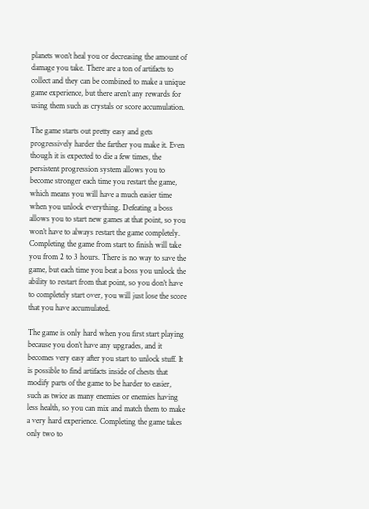planets won’t heal you or decreasing the amount of damage you take. There are a ton of artifacts to collect and they can be combined to make a unique game experience, but there aren’t any rewards for using them such as crystals or score accumulation.

The game starts out pretty easy and gets progressively harder the farther you make it. Even though it is expected to die a few times, the persistent progression system allows you to become stronger each time you restart the game, which means you will have a much easier time when you unlock everything. Defeating a boss allows you to start new games at that point, so you won’t have to always restart the game completely. Completing the game from start to finish will take you from 2 to 3 hours. There is no way to save the game, but each time you beat a boss you unlock the ability to restart from that point, so you don’t have to completely start over, you will just lose the score that you have accumulated.

The game is only hard when you first start playing because you don’t have any upgrades, and it becomes very easy after you start to unlock stuff. It is possible to find artifacts inside of chests that modify parts of the game to be harder to easier, such as twice as many enemies or enemies having less health, so you can mix and match them to make a very hard experience. Completing the game takes only two to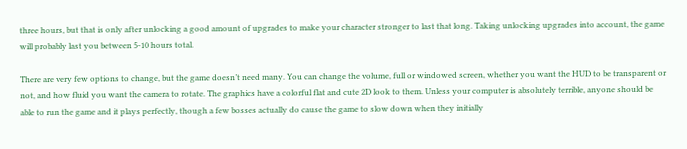three hours, but that is only after unlocking a good amount of upgrades to make your character stronger to last that long. Taking unlocking upgrades into account, the game will probably last you between 5-10 hours total.

There are very few options to change, but the game doesn’t need many. You can change the volume, full or windowed screen, whether you want the HUD to be transparent or not, and how fluid you want the camera to rotate. The graphics have a colorful flat and cute 2D look to them. Unless your computer is absolutely terrible, anyone should be able to run the game and it plays perfectly, though a few bosses actually do cause the game to slow down when they initially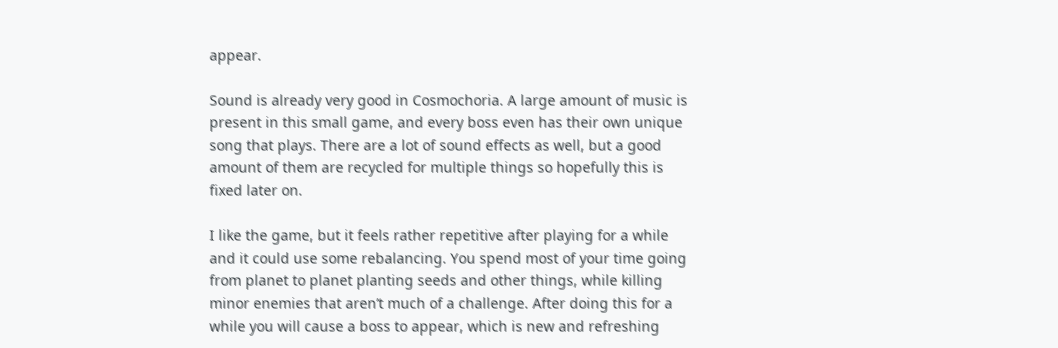appear.

Sound is already very good in Cosmochoria. A large amount of music is present in this small game, and every boss even has their own unique song that plays. There are a lot of sound effects as well, but a good amount of them are recycled for multiple things so hopefully this is fixed later on.

I like the game, but it feels rather repetitive after playing for a while and it could use some rebalancing. You spend most of your time going from planet to planet planting seeds and other things, while killing minor enemies that aren’t much of a challenge. After doing this for a while you will cause a boss to appear, which is new and refreshing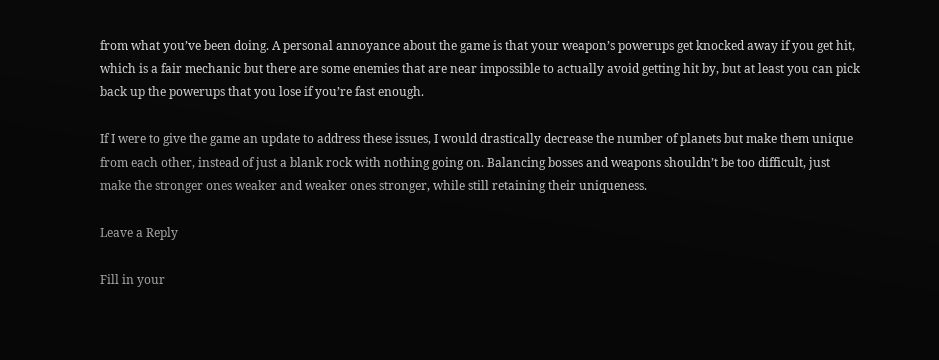from what you’ve been doing. A personal annoyance about the game is that your weapon’s powerups get knocked away if you get hit, which is a fair mechanic but there are some enemies that are near impossible to actually avoid getting hit by, but at least you can pick back up the powerups that you lose if you’re fast enough.

If I were to give the game an update to address these issues, I would drastically decrease the number of planets but make them unique from each other, instead of just a blank rock with nothing going on. Balancing bosses and weapons shouldn’t be too difficult, just make the stronger ones weaker and weaker ones stronger, while still retaining their uniqueness.

Leave a Reply

Fill in your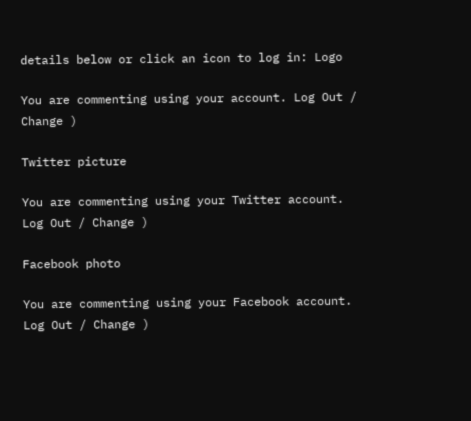details below or click an icon to log in: Logo

You are commenting using your account. Log Out / Change )

Twitter picture

You are commenting using your Twitter account. Log Out / Change )

Facebook photo

You are commenting using your Facebook account. Log Out / Change )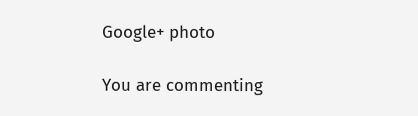Google+ photo

You are commenting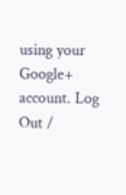using your Google+ account. Log Out /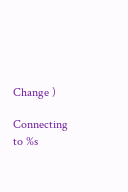Change )

Connecting to %s